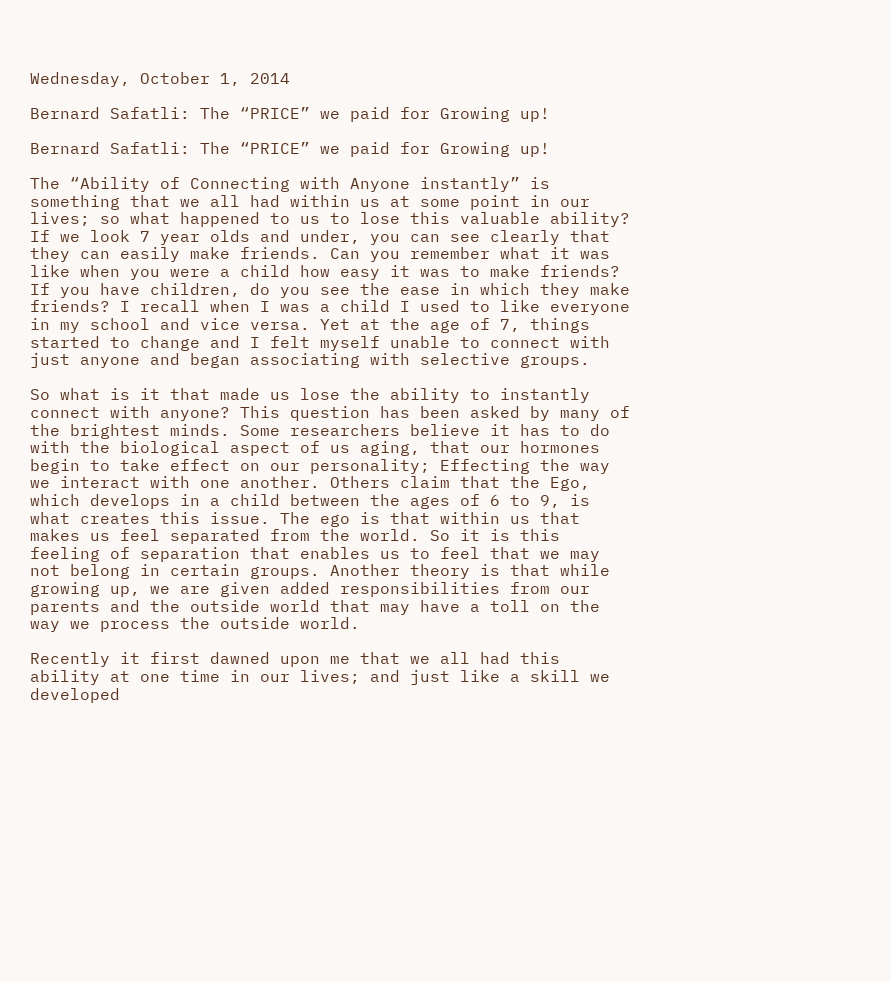Wednesday, October 1, 2014

Bernard Safatli: The “PRICE” we paid for Growing up!

Bernard Safatli: The “PRICE” we paid for Growing up!

The “Ability of Connecting with Anyone instantly” is something that we all had within us at some point in our lives; so what happened to us to lose this valuable ability? If we look 7 year olds and under, you can see clearly that they can easily make friends. Can you remember what it was like when you were a child how easy it was to make friends? If you have children, do you see the ease in which they make friends? I recall when I was a child I used to like everyone in my school and vice versa. Yet at the age of 7, things started to change and I felt myself unable to connect with just anyone and began associating with selective groups.

So what is it that made us lose the ability to instantly connect with anyone? This question has been asked by many of the brightest minds. Some researchers believe it has to do with the biological aspect of us aging, that our hormones begin to take effect on our personality; Effecting the way we interact with one another. Others claim that the Ego, which develops in a child between the ages of 6 to 9, is what creates this issue. The ego is that within us that makes us feel separated from the world. So it is this feeling of separation that enables us to feel that we may not belong in certain groups. Another theory is that while growing up, we are given added responsibilities from our parents and the outside world that may have a toll on the way we process the outside world.

Recently it first dawned upon me that we all had this ability at one time in our lives; and just like a skill we developed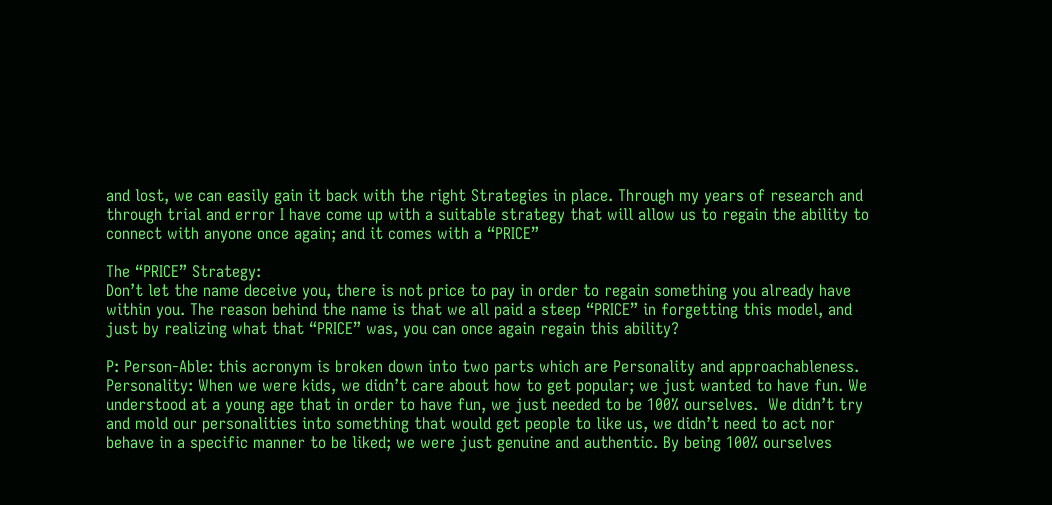and lost, we can easily gain it back with the right Strategies in place. Through my years of research and through trial and error I have come up with a suitable strategy that will allow us to regain the ability to connect with anyone once again; and it comes with a “PRICE”

The “PRICE” Strategy:
Don’t let the name deceive you, there is not price to pay in order to regain something you already have within you. The reason behind the name is that we all paid a steep “PRICE” in forgetting this model, and just by realizing what that “PRICE” was, you can once again regain this ability?

P: Person-Able: this acronym is broken down into two parts which are Personality and approachableness.
Personality: When we were kids, we didn’t care about how to get popular; we just wanted to have fun. We understood at a young age that in order to have fun, we just needed to be 100% ourselves.  We didn’t try and mold our personalities into something that would get people to like us, we didn’t need to act nor behave in a specific manner to be liked; we were just genuine and authentic. By being 100% ourselves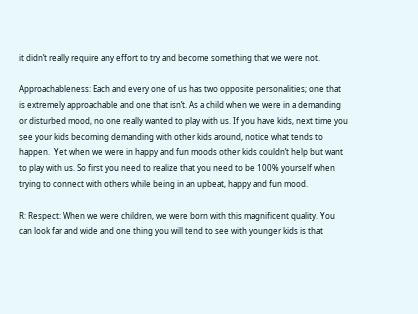it didn’t really require any effort to try and become something that we were not.

Approachableness: Each and every one of us has two opposite personalities; one that is extremely approachable and one that isn’t. As a child when we were in a demanding or disturbed mood, no one really wanted to play with us. If you have kids, next time you see your kids becoming demanding with other kids around, notice what tends to happen.  Yet when we were in happy and fun moods other kids couldn’t help but want to play with us. So first you need to realize that you need to be 100% yourself when trying to connect with others while being in an upbeat, happy and fun mood.

R: Respect: When we were children, we were born with this magnificent quality. You can look far and wide and one thing you will tend to see with younger kids is that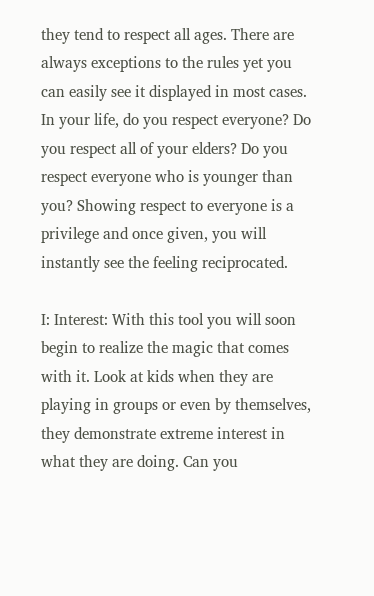they tend to respect all ages. There are always exceptions to the rules yet you can easily see it displayed in most cases. In your life, do you respect everyone? Do you respect all of your elders? Do you respect everyone who is younger than you? Showing respect to everyone is a privilege and once given, you will instantly see the feeling reciprocated.

I: Interest: With this tool you will soon begin to realize the magic that comes with it. Look at kids when they are playing in groups or even by themselves, they demonstrate extreme interest in what they are doing. Can you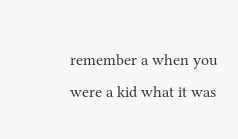remember a when you were a kid what it was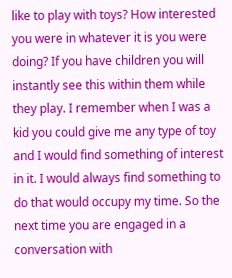like to play with toys? How interested you were in whatever it is you were doing? If you have children you will instantly see this within them while they play. I remember when I was a kid you could give me any type of toy and I would find something of interest in it. I would always find something to do that would occupy my time. So the next time you are engaged in a conversation with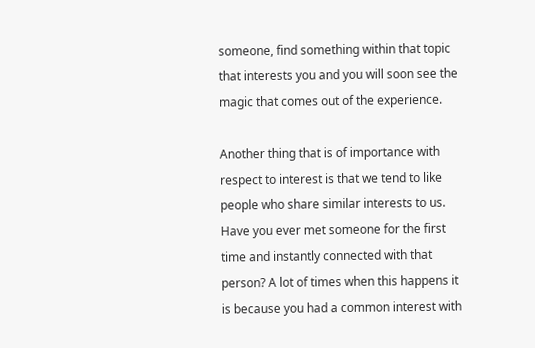someone, find something within that topic that interests you and you will soon see the magic that comes out of the experience.

Another thing that is of importance with respect to interest is that we tend to like people who share similar interests to us. Have you ever met someone for the first time and instantly connected with that person? A lot of times when this happens it is because you had a common interest with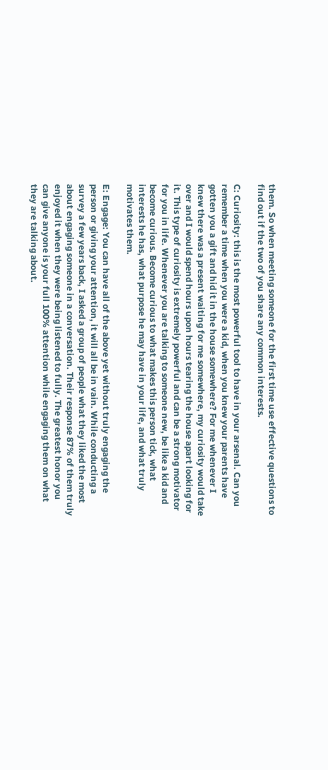them. So when meeting someone for the first time use effective questions to find out if the two of you share any common interests.

C: Curiosity: this is the most powerful tool to have in your arsenal. Can you remember a time when you were a kid, when you knew your parents have gotten you a gift and hid it in the house somewhere? For me whenever I knew there was a present waiting for me somewhere, my curiosity would take over and I would spend hours upon hours tearing the house apart looking for it. This type of curiosity is extremely powerful and can be a strong motivator for you in life. Whenever you are talking to someone new, be like a kid and become curious. Become curious to what makes this person tick, what interests he has, what purpose he may have in your life, and what truly motivates them.

E: Engage: You can have all of the above yet without truly engaging the person or giving your attention, it will all be in vain. While conducting a survey a few years back, I asked a group of people what they liked the most about engaging someone in a conversation. Their response 87% of them truly enjoyed it when they were being listened to fully. The greatest honor you can give anyone is your full 100% attention while engaging them on what they are talking about.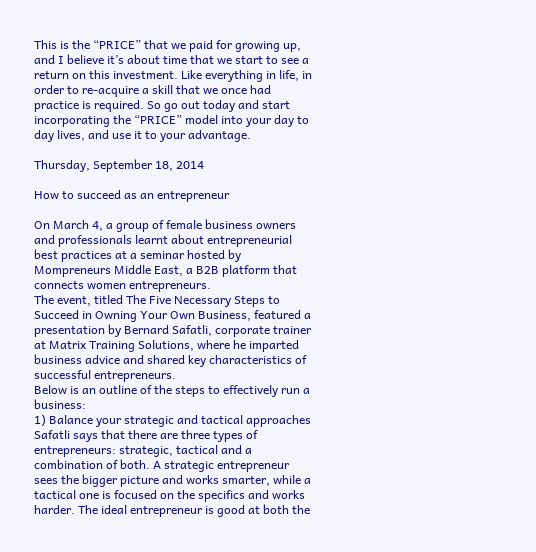This is the “PRICE” that we paid for growing up, and I believe it’s about time that we start to see a return on this investment. Like everything in life, in order to re-acquire a skill that we once had practice is required. So go out today and start incorporating the “PRICE” model into your day to day lives, and use it to your advantage.

Thursday, September 18, 2014

How to succeed as an entrepreneur

On March 4, a group of female business owners and professionals learnt about entrepreneurial best practices at a seminar hosted by Mompreneurs Middle East, a B2B platform that connects women entrepreneurs.
The event, titled The Five Necessary Steps to Succeed in Owning Your Own Business, featured a presentation by Bernard Safatli, corporate trainer at Matrix Training Solutions, where he imparted business advice and shared key characteristics of successful entrepreneurs.
Below is an outline of the steps to effectively run a business:
1) Balance your strategic and tactical approaches
Safatli says that there are three types of entrepreneurs: strategic, tactical and a combination of both. A strategic entrepreneur sees the bigger picture and works smarter, while a tactical one is focused on the specifics and works harder. The ideal entrepreneur is good at both the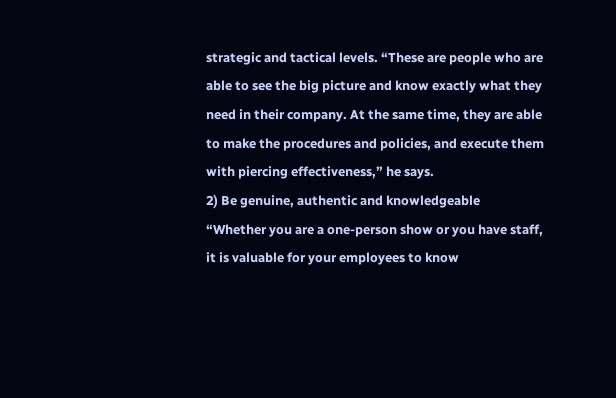strategic and tactical levels. “These are people who are able to see the big picture and know exactly what they need in their company. At the same time, they are able to make the procedures and policies, and execute them with piercing effectiveness,” he says.
2) Be genuine, authentic and knowledgeable
“Whether you are a one-person show or you have staff, it is valuable for your employees to know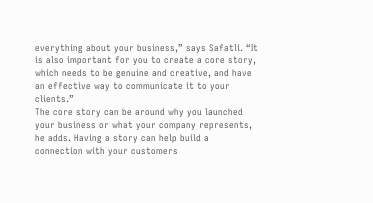everything about your business,” says Safatli. “It is also important for you to create a core story, which needs to be genuine and creative, and have an effective way to communicate it to your clients.”
The core story can be around why you launched your business or what your company represents, he adds. Having a story can help build a connection with your customers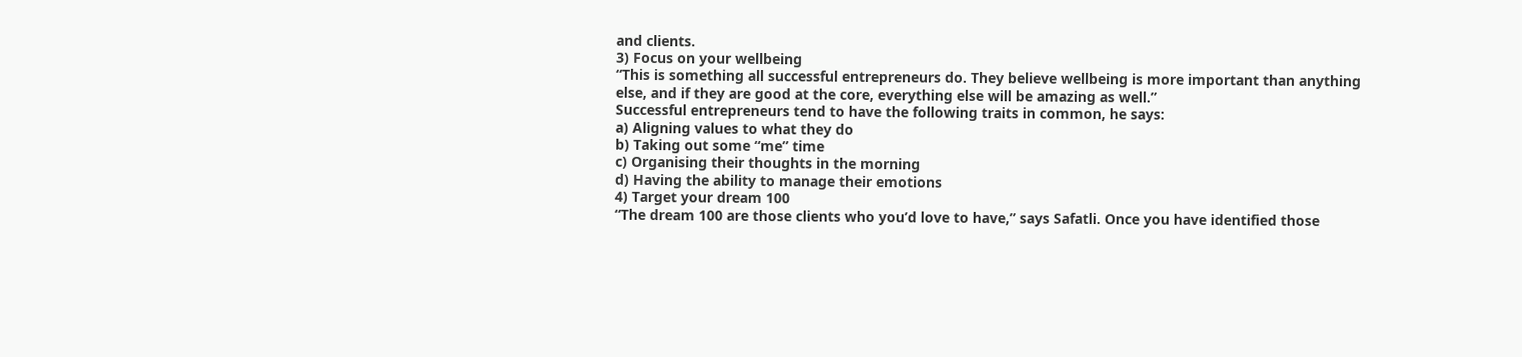and clients.
3) Focus on your wellbeing
“This is something all successful entrepreneurs do. They believe wellbeing is more important than anything else, and if they are good at the core, everything else will be amazing as well.”
Successful entrepreneurs tend to have the following traits in common, he says:
a) Aligning values to what they do
b) Taking out some “me” time
c) Organising their thoughts in the morning
d) Having the ability to manage their emotions
4) Target your dream 100
“The dream 100 are those clients who you’d love to have,” says Safatli. Once you have identified those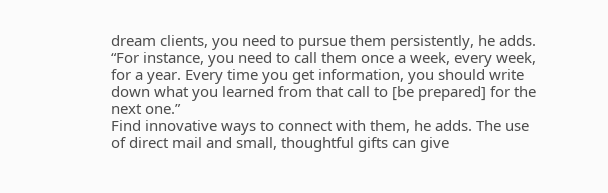dream clients, you need to pursue them persistently, he adds. “For instance, you need to call them once a week, every week, for a year. Every time you get information, you should write down what you learned from that call to [be prepared] for the next one.”
Find innovative ways to connect with them, he adds. The use of direct mail and small, thoughtful gifts can give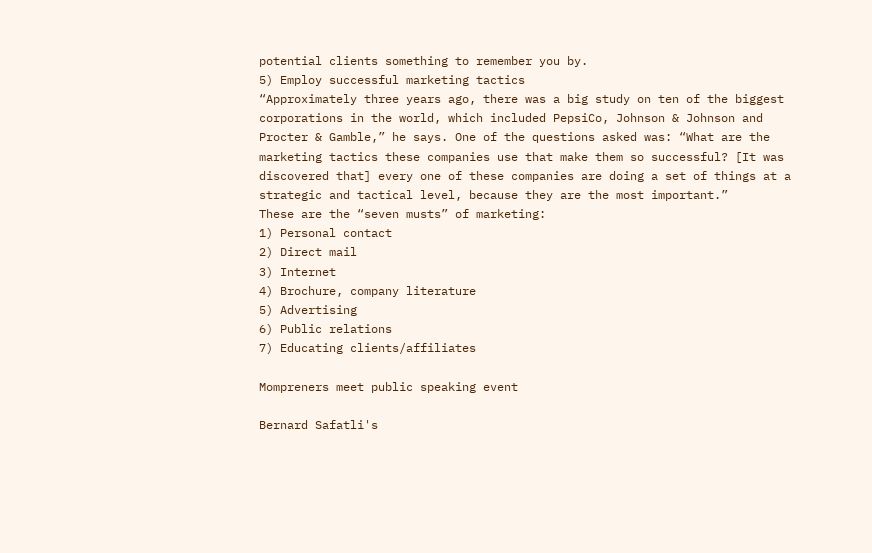potential clients something to remember you by.
5) Employ successful marketing tactics
“Approximately three years ago, there was a big study on ten of the biggest corporations in the world, which included PepsiCo, Johnson & Johnson and Procter & Gamble,” he says. One of the questions asked was: “What are the marketing tactics these companies use that make them so successful? [It was discovered that] every one of these companies are doing a set of things at a strategic and tactical level, because they are the most important.”
These are the “seven musts” of marketing:
1) Personal contact
2) Direct mail
3) Internet
4) Brochure, company literature
5) Advertising
6) Public relations
7) Educating clients/affiliates

Mompreners meet public speaking event

Bernard Safatli's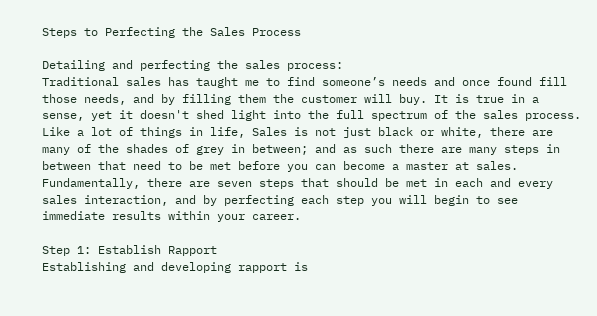Steps to Perfecting the Sales Process

Detailing and perfecting the sales process:
Traditional sales has taught me to find someone’s needs and once found fill those needs, and by filling them the customer will buy. It is true in a sense, yet it doesn't shed light into the full spectrum of the sales process. Like a lot of things in life, Sales is not just black or white, there are many of the shades of grey in between; and as such there are many steps in between that need to be met before you can become a master at sales. Fundamentally, there are seven steps that should be met in each and every sales interaction, and by perfecting each step you will begin to see immediate results within your career.

Step 1: Establish Rapport
Establishing and developing rapport is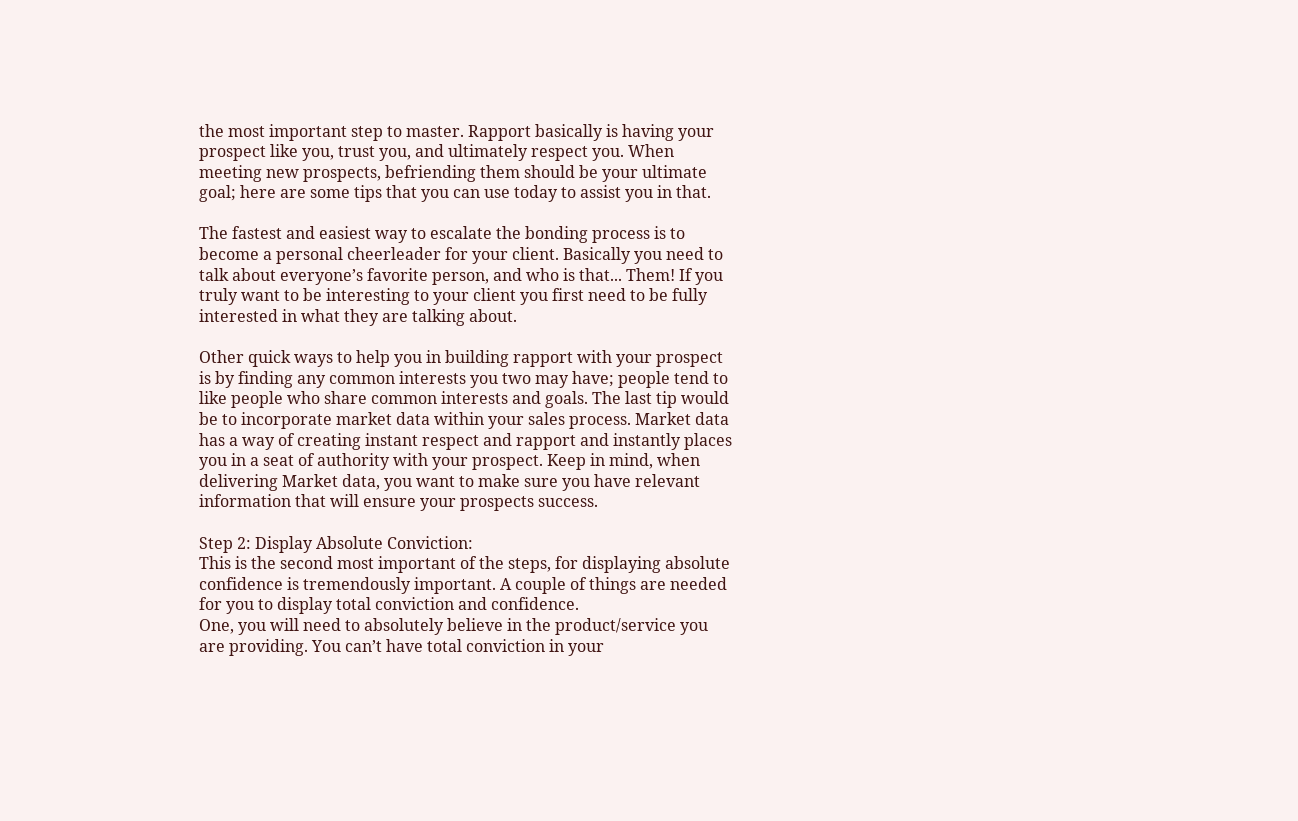the most important step to master. Rapport basically is having your prospect like you, trust you, and ultimately respect you. When meeting new prospects, befriending them should be your ultimate goal; here are some tips that you can use today to assist you in that.

The fastest and easiest way to escalate the bonding process is to become a personal cheerleader for your client. Basically you need to talk about everyone’s favorite person, and who is that... Them! If you truly want to be interesting to your client you first need to be fully interested in what they are talking about.

Other quick ways to help you in building rapport with your prospect is by finding any common interests you two may have; people tend to like people who share common interests and goals. The last tip would be to incorporate market data within your sales process. Market data has a way of creating instant respect and rapport and instantly places you in a seat of authority with your prospect. Keep in mind, when delivering Market data, you want to make sure you have relevant information that will ensure your prospects success.

Step 2: Display Absolute Conviction:
This is the second most important of the steps, for displaying absolute confidence is tremendously important. A couple of things are needed for you to display total conviction and confidence.
One, you will need to absolutely believe in the product/service you are providing. You can’t have total conviction in your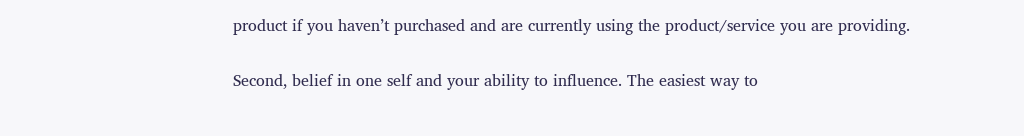product if you haven’t purchased and are currently using the product/service you are providing.

Second, belief in one self and your ability to influence. The easiest way to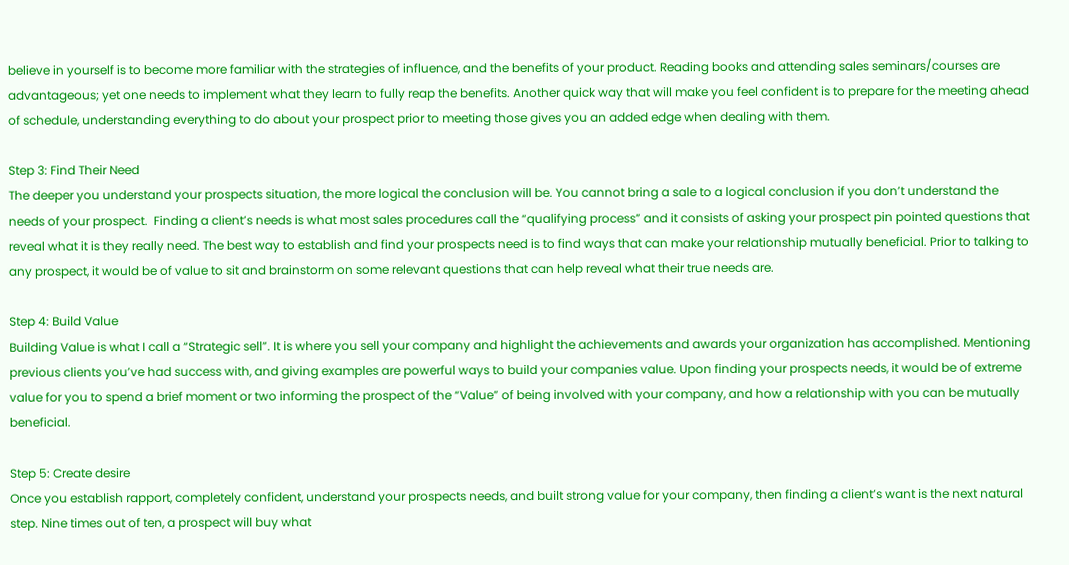believe in yourself is to become more familiar with the strategies of influence, and the benefits of your product. Reading books and attending sales seminars/courses are advantageous; yet one needs to implement what they learn to fully reap the benefits. Another quick way that will make you feel confident is to prepare for the meeting ahead of schedule, understanding everything to do about your prospect prior to meeting those gives you an added edge when dealing with them.

Step 3: Find Their Need
The deeper you understand your prospects situation, the more logical the conclusion will be. You cannot bring a sale to a logical conclusion if you don’t understand the needs of your prospect.  Finding a client’s needs is what most sales procedures call the “qualifying process” and it consists of asking your prospect pin pointed questions that reveal what it is they really need. The best way to establish and find your prospects need is to find ways that can make your relationship mutually beneficial. Prior to talking to any prospect, it would be of value to sit and brainstorm on some relevant questions that can help reveal what their true needs are.

Step 4: Build Value
Building Value is what I call a “Strategic sell”. It is where you sell your company and highlight the achievements and awards your organization has accomplished. Mentioning previous clients you’ve had success with, and giving examples are powerful ways to build your companies value. Upon finding your prospects needs, it would be of extreme value for you to spend a brief moment or two informing the prospect of the “Value” of being involved with your company, and how a relationship with you can be mutually beneficial.

Step 5: Create desire
Once you establish rapport, completely confident, understand your prospects needs, and built strong value for your company, then finding a client’s want is the next natural step. Nine times out of ten, a prospect will buy what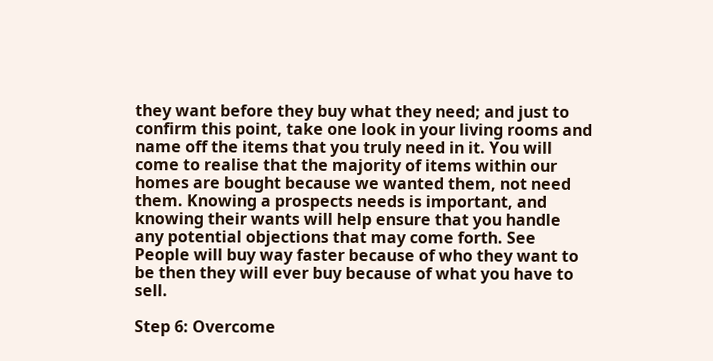they want before they buy what they need; and just to confirm this point, take one look in your living rooms and name off the items that you truly need in it. You will come to realise that the majority of items within our homes are bought because we wanted them, not need them. Knowing a prospects needs is important, and knowing their wants will help ensure that you handle any potential objections that may come forth. See People will buy way faster because of who they want to be then they will ever buy because of what you have to sell.

Step 6: Overcome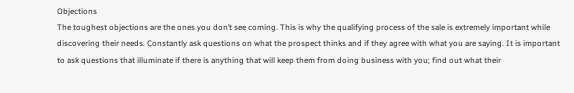Objections
The toughest objections are the ones you don’t see coming. This is why the qualifying process of the sale is extremely important while discovering their needs. Constantly ask questions on what the prospect thinks and if they agree with what you are saying. It is important to ask questions that illuminate if there is anything that will keep them from doing business with you; find out what their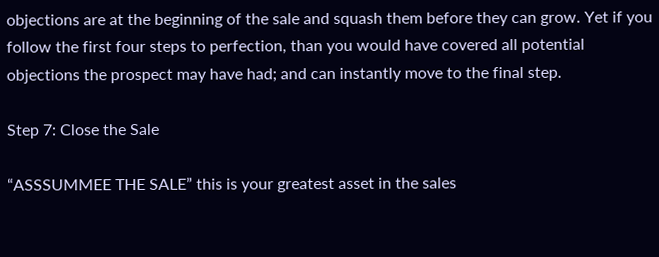objections are at the beginning of the sale and squash them before they can grow. Yet if you follow the first four steps to perfection, than you would have covered all potential objections the prospect may have had; and can instantly move to the final step.

Step 7: Close the Sale

“ASSSUMMEE THE SALE” this is your greatest asset in the sales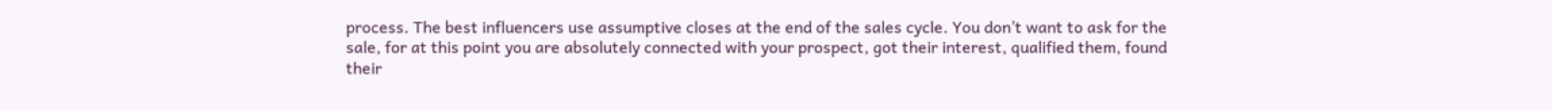process. The best influencers use assumptive closes at the end of the sales cycle. You don’t want to ask for the sale, for at this point you are absolutely connected with your prospect, got their interest, qualified them, found their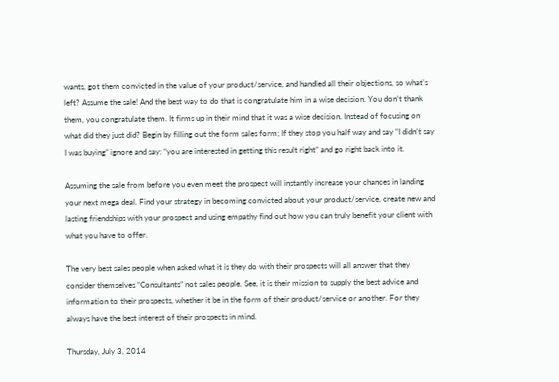wants, got them convicted in the value of your product/service, and handled all their objections, so what’s left? Assume the sale! And the best way to do that is congratulate him in a wise decision. You don’t thank them, you congratulate them. It firms up in their mind that it was a wise decision. Instead of focusing on what did they just did? Begin by filling out the form sales form; If they stop you half way and say “I didn’t say I was buying” ignore and say: “you are interested in getting this result right” and go right back into it.

Assuming the sale from before you even meet the prospect will instantly increase your chances in landing your next mega deal. Find your strategy in becoming convicted about your product/service, create new and lasting friendships with your prospect and using empathy find out how you can truly benefit your client with what you have to offer.

The very best sales people when asked what it is they do with their prospects will all answer that they consider themselves “Consultants” not sales people. See, it is their mission to supply the best advice and information to their prospects, whether it be in the form of their product/service or another. For they always have the best interest of their prospects in mind.

Thursday, July 3, 2014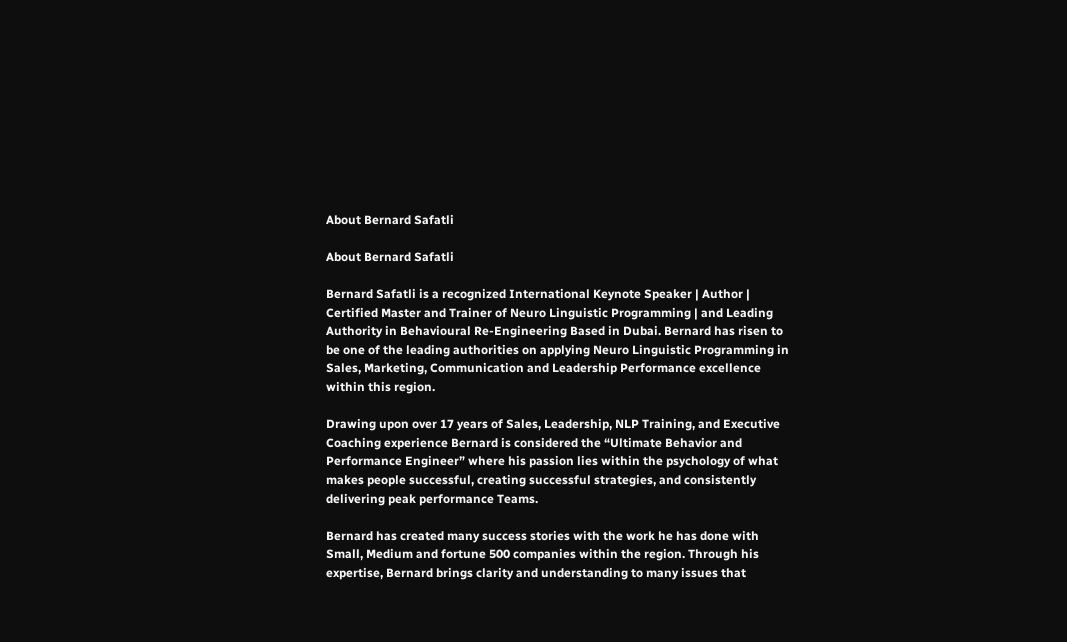About Bernard Safatli

About Bernard Safatli

Bernard Safatli is a recognized International Keynote Speaker | Author | Certified Master and Trainer of Neuro Linguistic Programming | and Leading Authority in Behavioural Re-Engineering Based in Dubai. Bernard has risen to be one of the leading authorities on applying Neuro Linguistic Programming in Sales, Marketing, Communication and Leadership Performance excellence within this region.

Drawing upon over 17 years of Sales, Leadership, NLP Training, and Executive Coaching experience Bernard is considered the “Ultimate Behavior and Performance Engineer” where his passion lies within the psychology of what makes people successful, creating successful strategies, and consistently delivering peak performance Teams.

Bernard has created many success stories with the work he has done with Small, Medium and fortune 500 companies within the region. Through his expertise, Bernard brings clarity and understanding to many issues that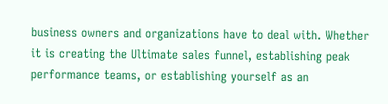business owners and organizations have to deal with. Whether it is creating the Ultimate sales funnel, establishing peak performance teams, or establishing yourself as an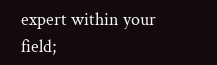expert within your field;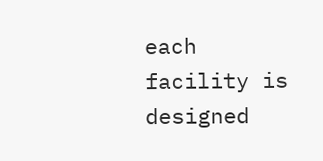each facility is designed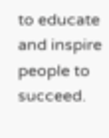to educate and inspire people to succeed.